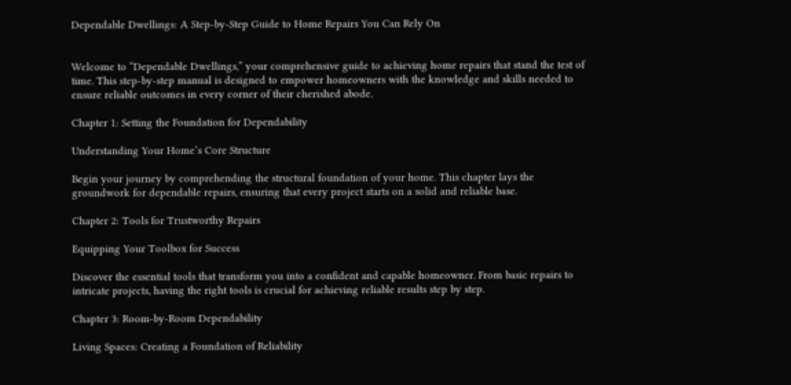Dependable Dwellings: A Step-by-Step Guide to Home Repairs You Can Rely On


Welcome to “Dependable Dwellings,” your comprehensive guide to achieving home repairs that stand the test of time. This step-by-step manual is designed to empower homeowners with the knowledge and skills needed to ensure reliable outcomes in every corner of their cherished abode.

Chapter 1: Setting the Foundation for Dependability

Understanding Your Home’s Core Structure

Begin your journey by comprehending the structural foundation of your home. This chapter lays the groundwork for dependable repairs, ensuring that every project starts on a solid and reliable base.

Chapter 2: Tools for Trustworthy Repairs

Equipping Your Toolbox for Success

Discover the essential tools that transform you into a confident and capable homeowner. From basic repairs to intricate projects, having the right tools is crucial for achieving reliable results step by step.

Chapter 3: Room-by-Room Dependability

Living Spaces: Creating a Foundation of Reliability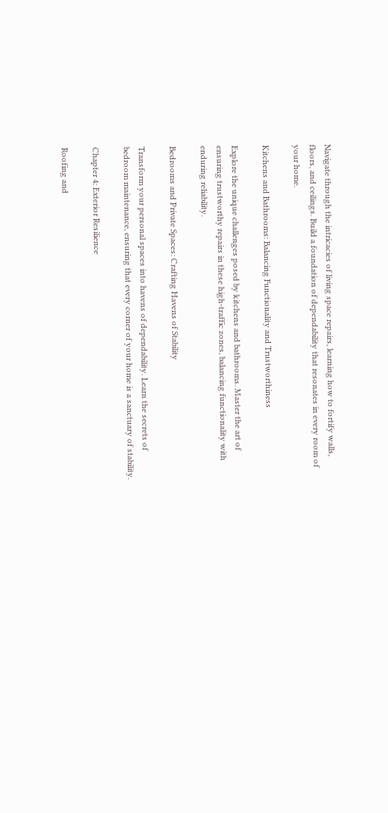Navigate through the intricacies of living space repairs, learning how to fortify walls, floors, and ceilings. Build a foundation of dependability that resonates in every room of your home.

Kitchens and Bathrooms: Balancing Functionality and Trustworthiness

Explore the unique challenges posed by kitchens and bathrooms. Master the art of ensuring trustworthy repairs in these high-traffic zones, balancing functionality with enduring reliability.

Bedrooms and Private Spaces: Crafting Havens of Stability

Transform your personal spaces into havens of dependability. Learn the secrets of bedroom maintenance, ensuring that every corner of your home is a sanctuary of stability.

Chapter 4: Exterior Resilience

Roofing and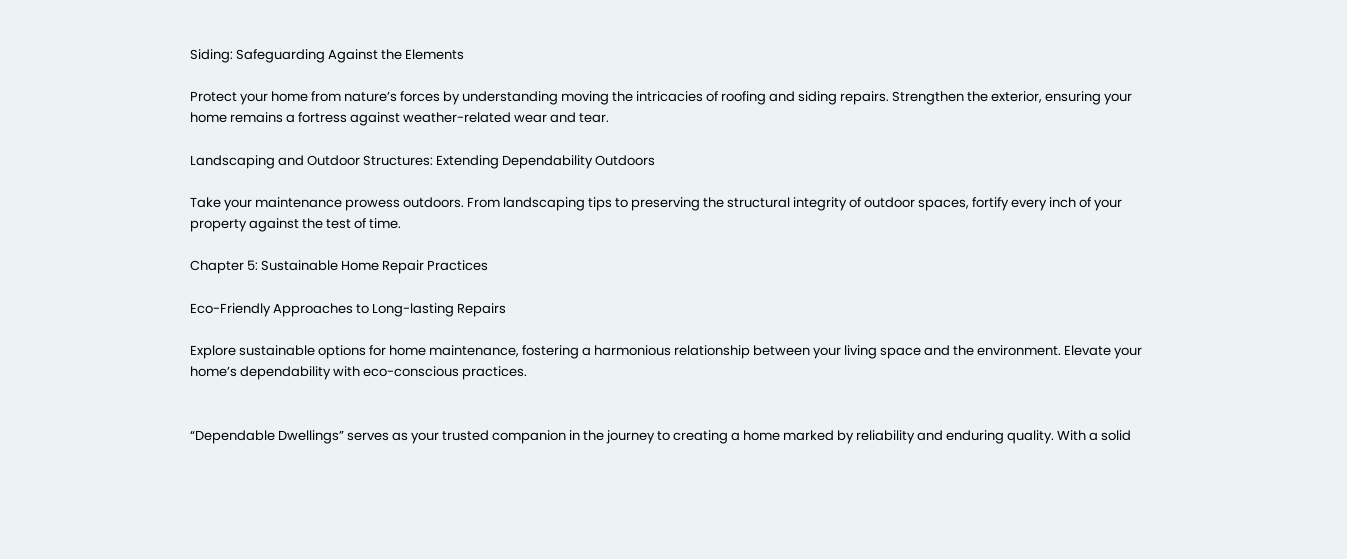Siding: Safeguarding Against the Elements

Protect your home from nature’s forces by understanding moving the intricacies of roofing and siding repairs. Strengthen the exterior, ensuring your home remains a fortress against weather-related wear and tear.

Landscaping and Outdoor Structures: Extending Dependability Outdoors

Take your maintenance prowess outdoors. From landscaping tips to preserving the structural integrity of outdoor spaces, fortify every inch of your property against the test of time.

Chapter 5: Sustainable Home Repair Practices

Eco-Friendly Approaches to Long-lasting Repairs

Explore sustainable options for home maintenance, fostering a harmonious relationship between your living space and the environment. Elevate your home’s dependability with eco-conscious practices.


“Dependable Dwellings” serves as your trusted companion in the journey to creating a home marked by reliability and enduring quality. With a solid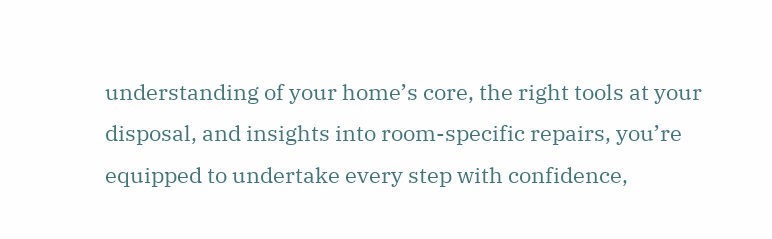understanding of your home’s core, the right tools at your disposal, and insights into room-specific repairs, you’re equipped to undertake every step with confidence,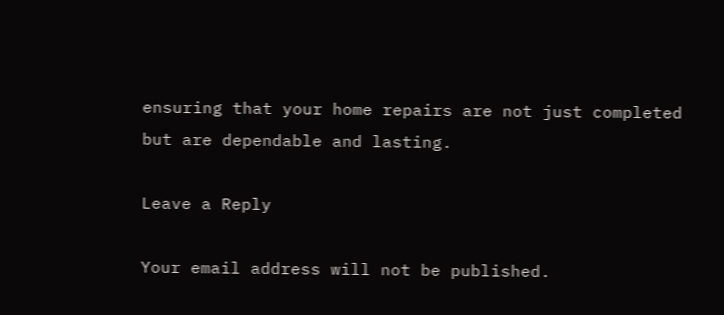ensuring that your home repairs are not just completed but are dependable and lasting.

Leave a Reply

Your email address will not be published.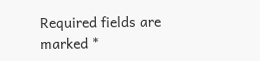Required fields are marked *